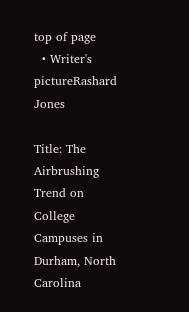top of page
  • Writer's pictureRashard Jones

Title: The Airbrushing Trend on College Campuses in Durham, North Carolina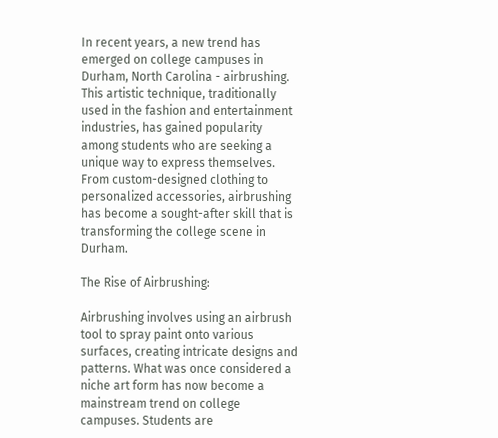In recent years, a new trend has emerged on college campuses in Durham, North Carolina - airbrushing. This artistic technique, traditionally used in the fashion and entertainment industries, has gained popularity among students who are seeking a unique way to express themselves. From custom-designed clothing to personalized accessories, airbrushing has become a sought-after skill that is transforming the college scene in Durham.

The Rise of Airbrushing:

Airbrushing involves using an airbrush tool to spray paint onto various surfaces, creating intricate designs and patterns. What was once considered a niche art form has now become a mainstream trend on college campuses. Students are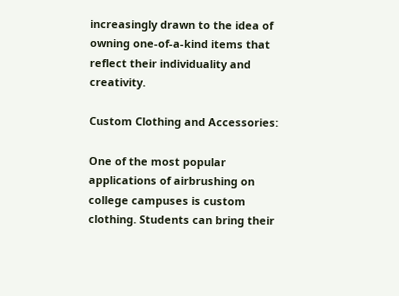increasingly drawn to the idea of owning one-of-a-kind items that reflect their individuality and creativity.

Custom Clothing and Accessories:

One of the most popular applications of airbrushing on college campuses is custom clothing. Students can bring their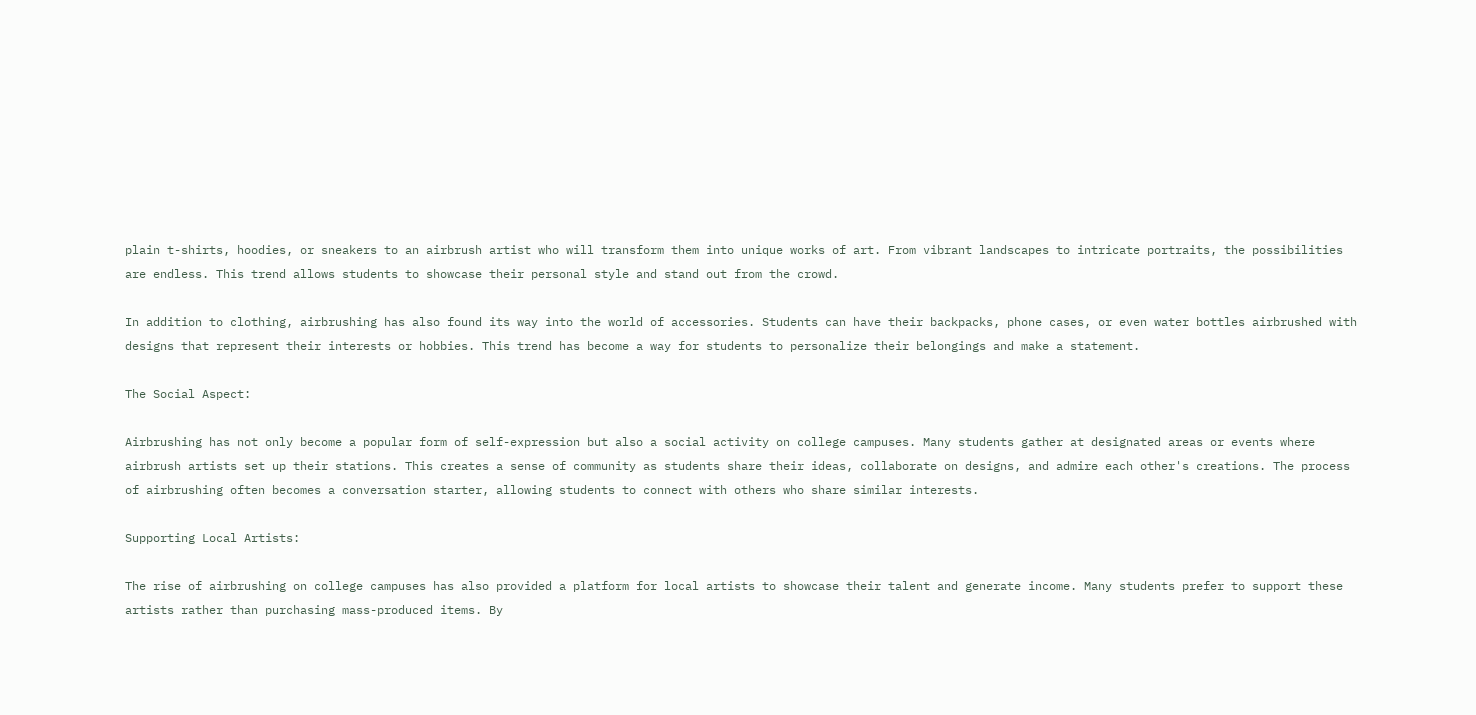plain t-shirts, hoodies, or sneakers to an airbrush artist who will transform them into unique works of art. From vibrant landscapes to intricate portraits, the possibilities are endless. This trend allows students to showcase their personal style and stand out from the crowd.

In addition to clothing, airbrushing has also found its way into the world of accessories. Students can have their backpacks, phone cases, or even water bottles airbrushed with designs that represent their interests or hobbies. This trend has become a way for students to personalize their belongings and make a statement.

The Social Aspect:

Airbrushing has not only become a popular form of self-expression but also a social activity on college campuses. Many students gather at designated areas or events where airbrush artists set up their stations. This creates a sense of community as students share their ideas, collaborate on designs, and admire each other's creations. The process of airbrushing often becomes a conversation starter, allowing students to connect with others who share similar interests.

Supporting Local Artists:

The rise of airbrushing on college campuses has also provided a platform for local artists to showcase their talent and generate income. Many students prefer to support these artists rather than purchasing mass-produced items. By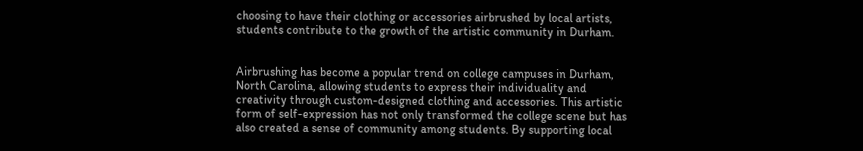choosing to have their clothing or accessories airbrushed by local artists, students contribute to the growth of the artistic community in Durham.


Airbrushing has become a popular trend on college campuses in Durham, North Carolina, allowing students to express their individuality and creativity through custom-designed clothing and accessories. This artistic form of self-expression has not only transformed the college scene but has also created a sense of community among students. By supporting local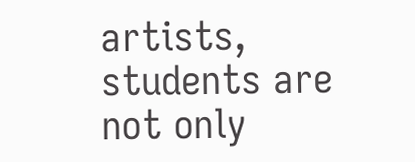artists, students are not only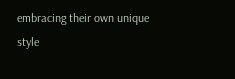embracing their own unique style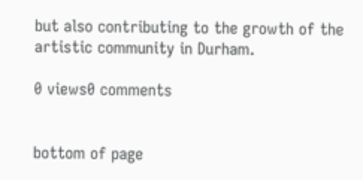but also contributing to the growth of the artistic community in Durham.

0 views0 comments


bottom of page